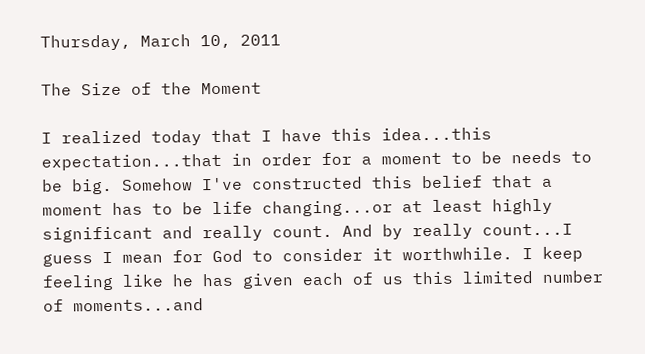Thursday, March 10, 2011

The Size of the Moment

I realized today that I have this idea...this expectation...that in order for a moment to be needs to be big. Somehow I've constructed this belief that a moment has to be life changing...or at least highly significant and really count. And by really count...I guess I mean for God to consider it worthwhile. I keep feeling like he has given each of us this limited number of moments...and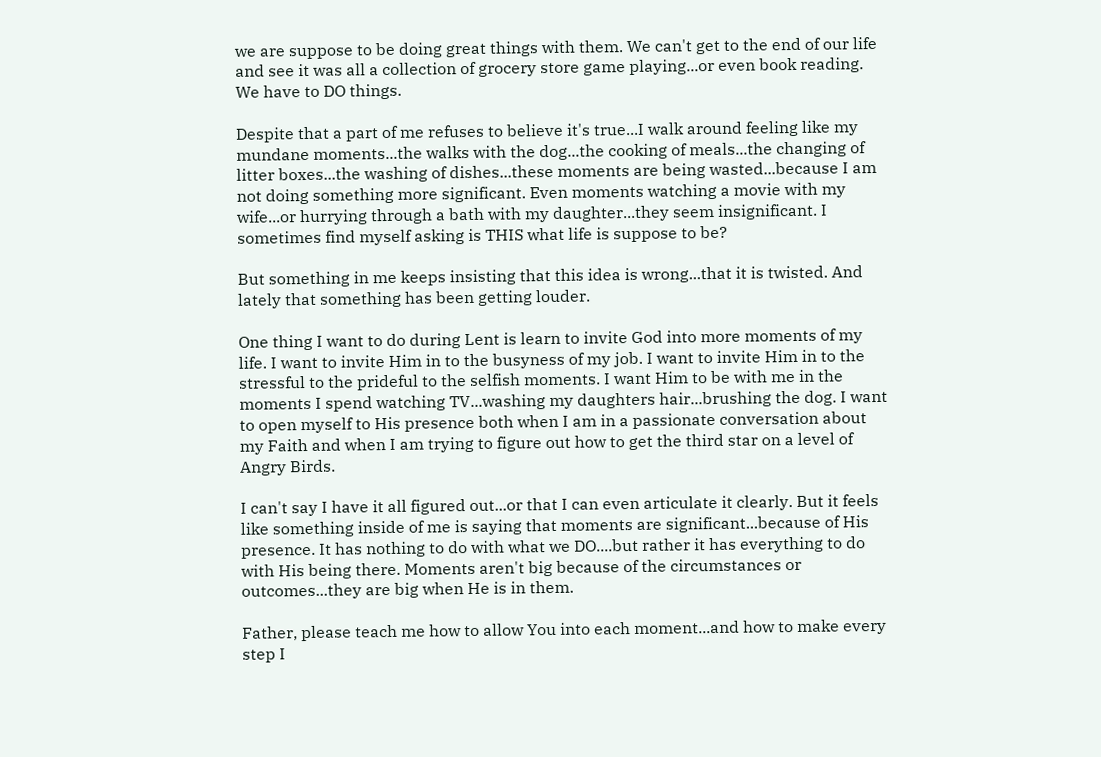we are suppose to be doing great things with them. We can't get to the end of our life and see it was all a collection of grocery store game playing...or even book reading. We have to DO things.

Despite that a part of me refuses to believe it's true...I walk around feeling like my mundane moments...the walks with the dog...the cooking of meals...the changing of litter boxes...the washing of dishes...these moments are being wasted...because I am not doing something more significant. Even moments watching a movie with my wife...or hurrying through a bath with my daughter...they seem insignificant. I sometimes find myself asking is THIS what life is suppose to be?

But something in me keeps insisting that this idea is wrong...that it is twisted. And lately that something has been getting louder.

One thing I want to do during Lent is learn to invite God into more moments of my life. I want to invite Him in to the busyness of my job. I want to invite Him in to the stressful to the prideful to the selfish moments. I want Him to be with me in the moments I spend watching TV...washing my daughters hair...brushing the dog. I want to open myself to His presence both when I am in a passionate conversation about my Faith and when I am trying to figure out how to get the third star on a level of Angry Birds.

I can't say I have it all figured out...or that I can even articulate it clearly. But it feels like something inside of me is saying that moments are significant...because of His presence. It has nothing to do with what we DO....but rather it has everything to do with His being there. Moments aren't big because of the circumstances or outcomes...they are big when He is in them.

Father, please teach me how to allow You into each moment...and how to make every step I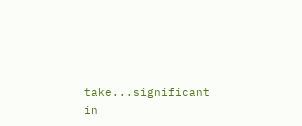take...significant in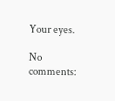Your eyes.

No comments: